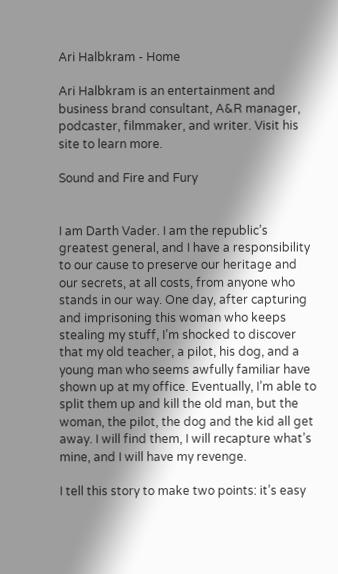Ari Halbkram - Home

Ari Halbkram is an entertainment and business brand consultant, A&R manager, podcaster, filmmaker, and writer. Visit his site to learn more.

Sound and Fire and Fury


I am Darth Vader. I am the republic’s greatest general, and I have a responsibility to our cause to preserve our heritage and our secrets, at all costs, from anyone who stands in our way. One day, after capturing and imprisoning this woman who keeps stealing my stuff, I’m shocked to discover that my old teacher, a pilot, his dog, and a young man who seems awfully familiar have shown up at my office. Eventually, I’m able to split them up and kill the old man, but the woman, the pilot, the dog and the kid all get away. I will find them, I will recapture what’s mine, and I will have my revenge.

I tell this story to make two points: it’s easy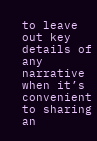to leave out key details of any narrative when it’s convenient to sharing an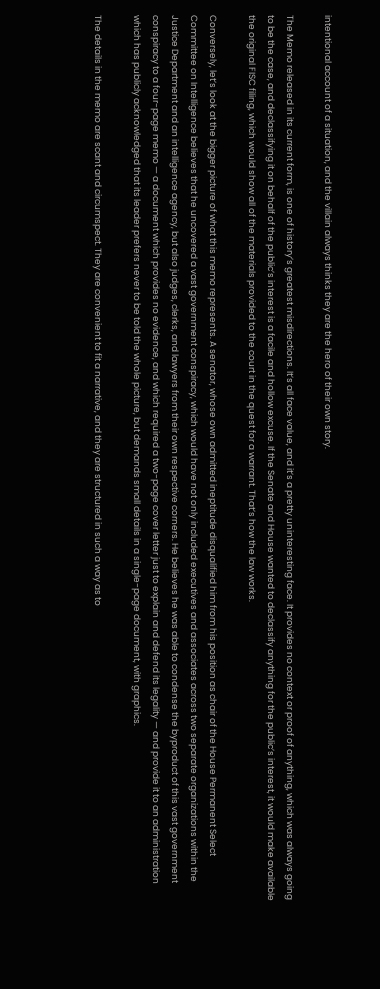intentional account of a situation, and the villain always thinks they are the hero of their own story.

The Memo released in its current form, is one of history’s greatest misdirections. It’s all face value, and it’s a pretty uninteresting face. It provides no context or proof of anything, which was always going to be the case, and declassifying it on behalf of the public’s interest is a facile and hollow excuse. If the Senate and House wanted to declassify anything for the public’s interest, it would make available the original FISC filing, which would show all of the materials provided to the court in the quest for a warrant. That’s how the law works.

Conversely, let’s look at the bigger picture of what this memo represents. A senator, whose own admitted ineptitude disqualified him from his position as chair of the House Permanent Select Committee on Intelligence believes that he uncovered a vast government conspiracy, which would have not only included executives and associates across two separate organizations within the Justice Department and an intelligence agency, but also judges, clerks, and lawyers from their own respective corners. He believes he was able to condense the byproduct of this vast government conspiracy to a four-page memo — a document which provides no evidence, and which required a two-page cover letter just to explain and defend its legality — and provide it to an administration which has publicly acknowledged that its leader prefers never to be told the whole picture, but demands small details in a single-page document, with graphics.

The details in the memo are scant and circumspect. They are convenient to fit a narrative, and they are structured in such a way as to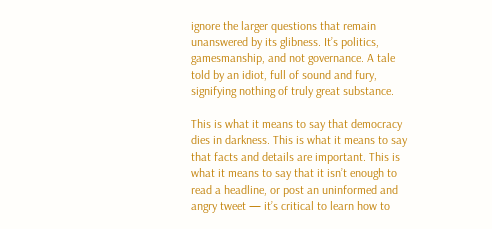ignore the larger questions that remain unanswered by its glibness. It’s politics, gamesmanship, and not governance. A tale told by an idiot, full of sound and fury, signifying nothing of truly great substance.

This is what it means to say that democracy dies in darkness. This is what it means to say that facts and details are important. This is what it means to say that it isn’t enough to read a headline, or post an uninformed and angry tweet — it’s critical to learn how to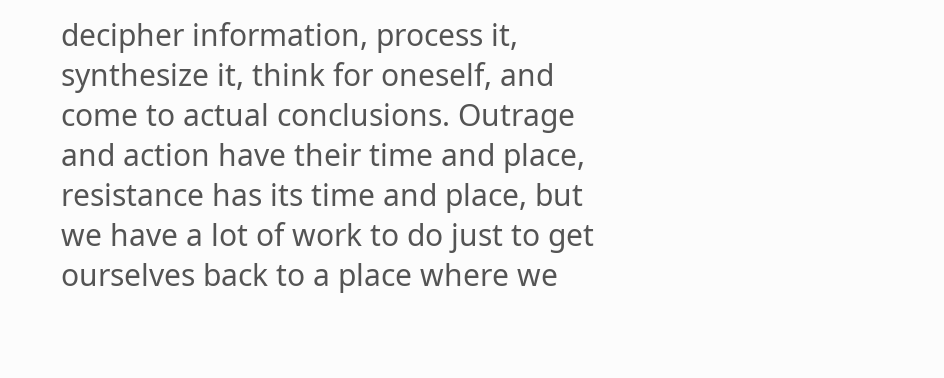decipher information, process it, synthesize it, think for oneself, and come to actual conclusions. Outrage and action have their time and place, resistance has its time and place, but we have a lot of work to do just to get ourselves back to a place where we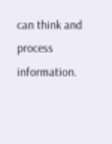can think and process information.